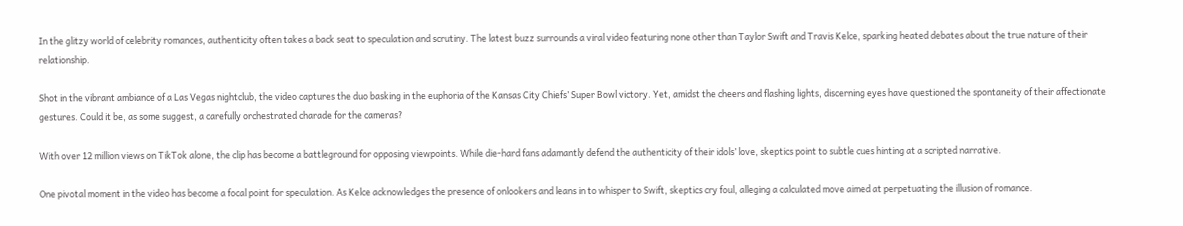In the glitzy world of celebrity romances, authenticity often takes a back seat to speculation and scrutiny. The latest buzz surrounds a viral video featuring none other than Taylor Swift and Travis Kelce, sparking heated debates about the true nature of their relationship.

Shot in the vibrant ambiance of a Las Vegas nightclub, the video captures the duo basking in the euphoria of the Kansas City Chiefs’ Super Bowl victory. Yet, amidst the cheers and flashing lights, discerning eyes have questioned the spontaneity of their affectionate gestures. Could it be, as some suggest, a carefully orchestrated charade for the cameras?

With over 12 million views on TikTok alone, the clip has become a battleground for opposing viewpoints. While die-hard fans adamantly defend the authenticity of their idols’ love, skeptics point to subtle cues hinting at a scripted narrative.

One pivotal moment in the video has become a focal point for speculation. As Kelce acknowledges the presence of onlookers and leans in to whisper to Swift, skeptics cry foul, alleging a calculated move aimed at perpetuating the illusion of romance.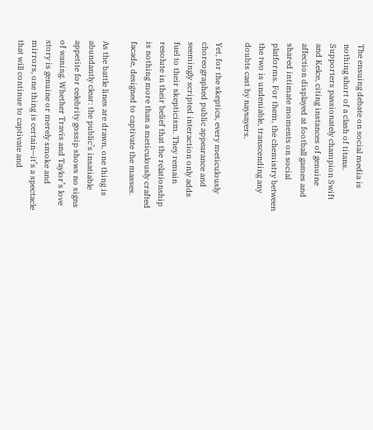The ensuing debate on social media is nothing short of a clash of titans. Supporters passionately champion Swift and Kelce, citing instances of genuine affection displayed at football games and shared intimate moments on social platforms. For them, the chemistry between the two is undeniable, transcending any doubts cast by naysayers.

Yet, for the skeptics, every meticulously choreographed public appearance and seemingly scripted interaction only adds fuel to their skepticism. They remain resolute in their belief that the relationship is nothing more than a meticulously crafted facade, designed to captivate the masses.

As the battle lines are drawn, one thing is abundantly clear: the public’s insatiable appetite for celebrity gossip shows no signs of waning. Whether Travis and Taylor’s love story is genuine or merely smoke and mirrors, one thing is certain—it’s a spectacle that will continue to captivate and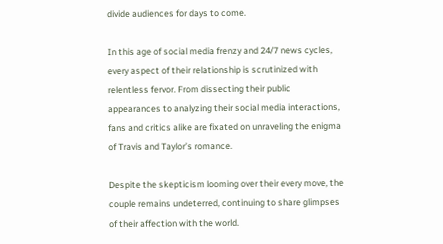divide audiences for days to come.

In this age of social media frenzy and 24/7 news cycles, every aspect of their relationship is scrutinized with relentless fervor. From dissecting their public appearances to analyzing their social media interactions, fans and critics alike are fixated on unraveling the enigma of Travis and Taylor’s romance.

Despite the skepticism looming over their every move, the couple remains undeterred, continuing to share glimpses of their affection with the world.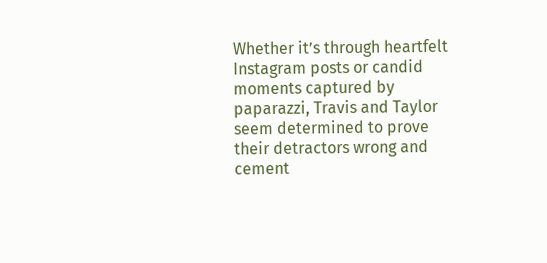Whether it’s through heartfelt Instagram posts or candid moments captured by paparazzi, Travis and Taylor seem determined to prove their detractors wrong and cement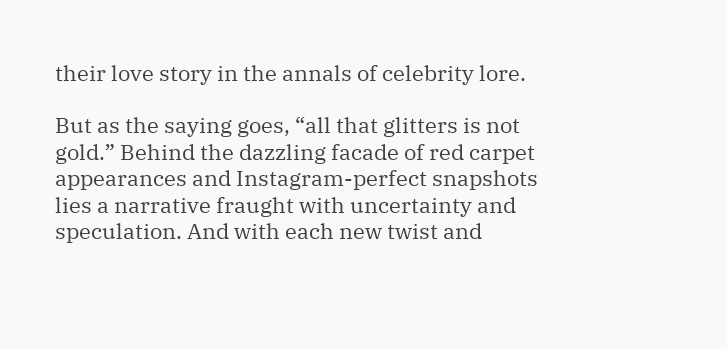their love story in the annals of celebrity lore.

But as the saying goes, “all that glitters is not gold.” Behind the dazzling facade of red carpet appearances and Instagram-perfect snapshots lies a narrative fraught with uncertainty and speculation. And with each new twist and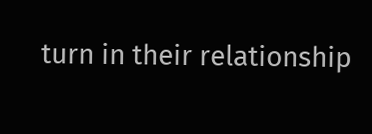turn in their relationship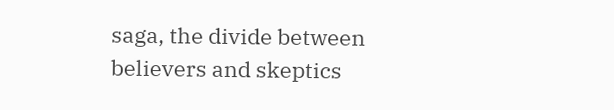saga, the divide between believers and skeptics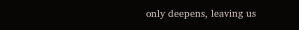only deepens, leaving us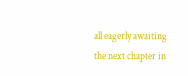all eagerly awaiting the next chapter in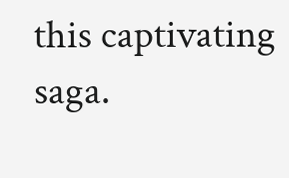this captivating saga.